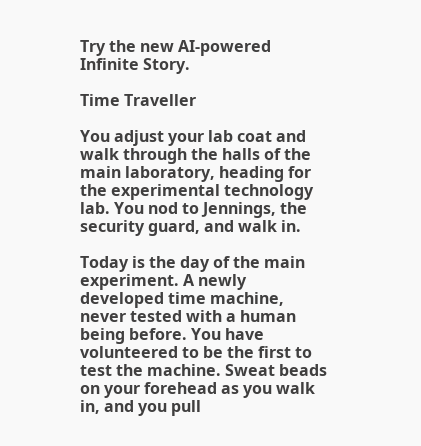Try the new AI-powered Infinite Story.

Time Traveller

You adjust your lab coat and walk through the halls of the main laboratory, heading for the experimental technology lab. You nod to Jennings, the security guard, and walk in.

Today is the day of the main experiment. A newly developed time machine, never tested with a human being before. You have volunteered to be the first to test the machine. Sweat beads on your forehead as you walk in, and you pull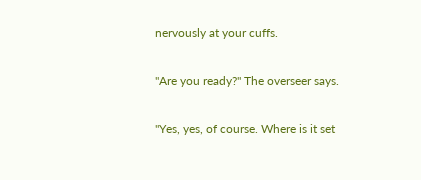nervously at your cuffs.

"Are you ready?" The overseer says.

"Yes, yes, of course. Where is it set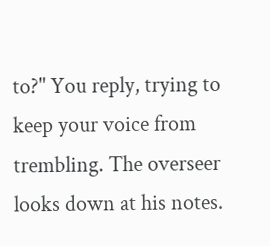to?" You reply, trying to keep your voice from trembling. The overseer looks down at his notes.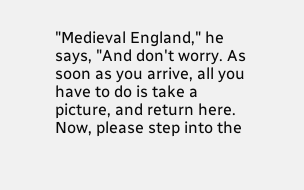"Medieval England," he says, "And don't worry. As soon as you arrive, all you have to do is take a picture, and return here. Now, please step into the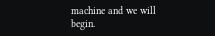machine and we will begin.